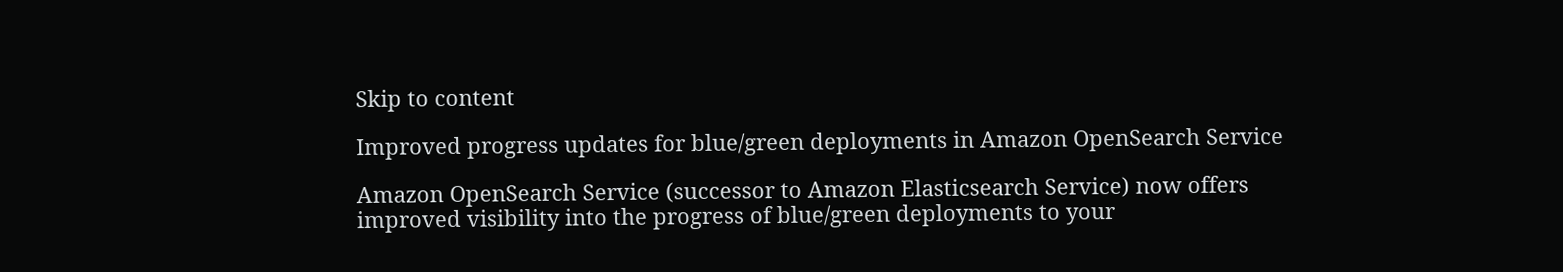Skip to content

Improved progress updates for blue/green deployments in Amazon OpenSearch Service

Amazon OpenSearch Service (successor to Amazon Elasticsearch Service) now offers improved visibility into the progress of blue/green deployments to your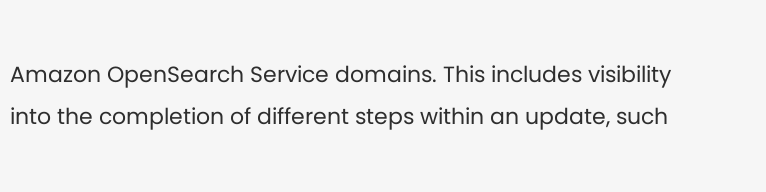Amazon OpenSearch Service domains. This includes visibility into the completion of different steps within an update, such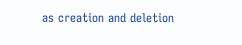as creation and deletion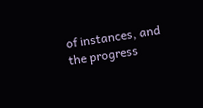of instances, and the progress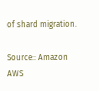of shard migration.

Source:: Amazon AWS